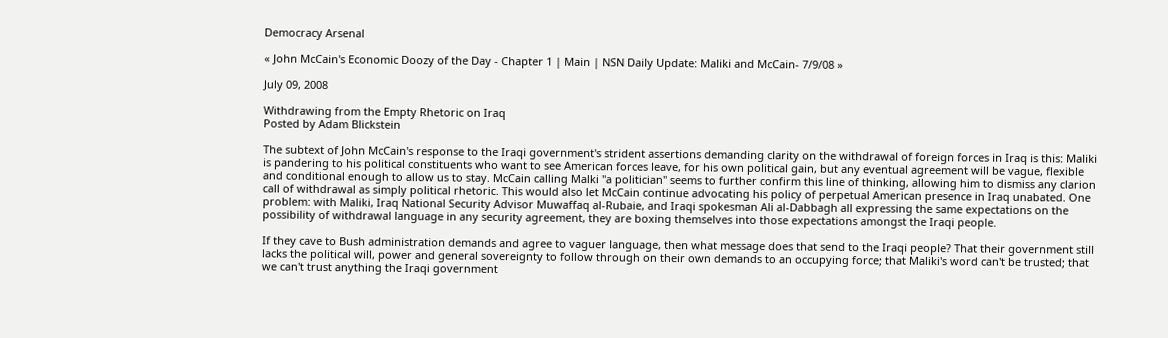Democracy Arsenal

« John McCain's Economic Doozy of the Day - Chapter 1 | Main | NSN Daily Update: Maliki and McCain- 7/9/08 »

July 09, 2008

Withdrawing from the Empty Rhetoric on Iraq
Posted by Adam Blickstein

The subtext of John McCain's response to the Iraqi government's strident assertions demanding clarity on the withdrawal of foreign forces in Iraq is this: Maliki is pandering to his political constituents who want to see American forces leave, for his own political gain, but any eventual agreement will be vague, flexible and conditional enough to allow us to stay. McCain calling Malki "a politician" seems to further confirm this line of thinking, allowing him to dismiss any clarion call of withdrawal as simply political rhetoric. This would also let McCain continue advocating his policy of perpetual American presence in Iraq unabated. One problem: with Maliki, Iraq National Security Advisor Muwaffaq al-Rubaie, and Iraqi spokesman Ali al-Dabbagh all expressing the same expectations on the possibility of withdrawal language in any security agreement, they are boxing themselves into those expectations amongst the Iraqi people.

If they cave to Bush administration demands and agree to vaguer language, then what message does that send to the Iraqi people? That their government still lacks the political will, power and general sovereignty to follow through on their own demands to an occupying force; that Maliki's word can't be trusted; that we can't trust anything the Iraqi government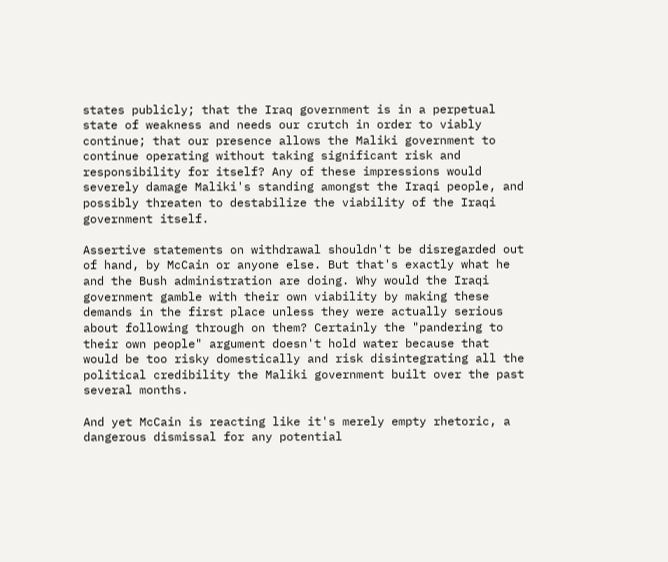states publicly; that the Iraq government is in a perpetual state of weakness and needs our crutch in order to viably continue; that our presence allows the Maliki government to continue operating without taking significant risk and responsibility for itself? Any of these impressions would severely damage Maliki's standing amongst the Iraqi people, and possibly threaten to destabilize the viability of the Iraqi government itself.

Assertive statements on withdrawal shouldn't be disregarded out of hand, by McCain or anyone else. But that's exactly what he and the Bush administration are doing. Why would the Iraqi government gamble with their own viability by making these demands in the first place unless they were actually serious about following through on them? Certainly the "pandering to their own people" argument doesn't hold water because that would be too risky domestically and risk disintegrating all the political credibility the Maliki government built over the past several months.

And yet McCain is reacting like it's merely empty rhetoric, a dangerous dismissal for any potential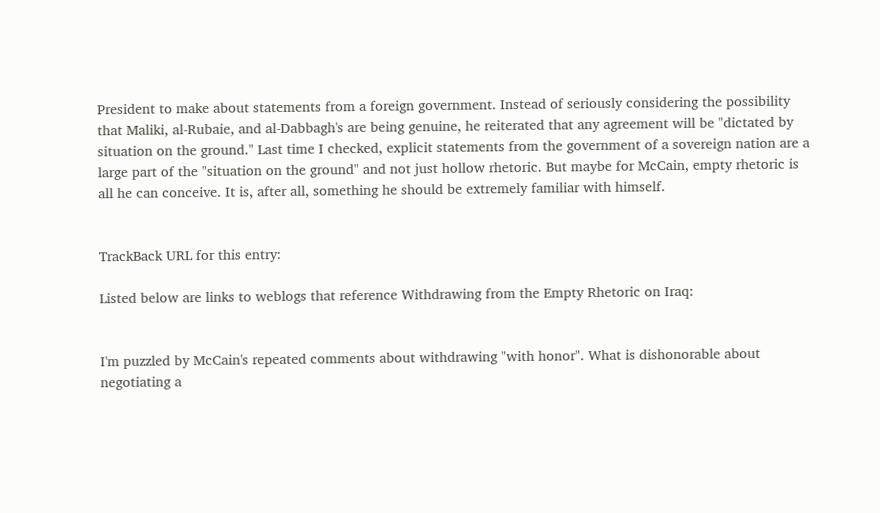President to make about statements from a foreign government. Instead of seriously considering the possibility that Maliki, al-Rubaie, and al-Dabbagh's are being genuine, he reiterated that any agreement will be "dictated by situation on the ground." Last time I checked, explicit statements from the government of a sovereign nation are a large part of the "situation on the ground" and not just hollow rhetoric. But maybe for McCain, empty rhetoric is all he can conceive. It is, after all, something he should be extremely familiar with himself.


TrackBack URL for this entry:

Listed below are links to weblogs that reference Withdrawing from the Empty Rhetoric on Iraq:


I'm puzzled by McCain's repeated comments about withdrawing "with honor". What is dishonorable about negotiating a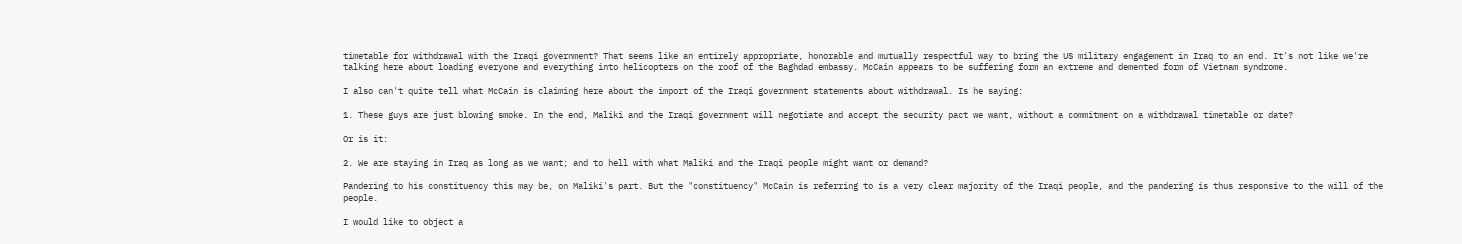timetable for withdrawal with the Iraqi government? That seems like an entirely appropriate, honorable and mutually respectful way to bring the US military engagement in Iraq to an end. It's not like we're talking here about loading everyone and everything into helicopters on the roof of the Baghdad embassy. McCain appears to be suffering form an extreme and demented form of Vietnam syndrome.

I also can't quite tell what McCain is claiming here about the import of the Iraqi government statements about withdrawal. Is he saying:

1. These guys are just blowing smoke. In the end, Maliki and the Iraqi government will negotiate and accept the security pact we want, without a commitment on a withdrawal timetable or date?

Or is it:

2. We are staying in Iraq as long as we want; and to hell with what Maliki and the Iraqi people might want or demand?

Pandering to his constituency this may be, on Maliki's part. But the "constituency" McCain is referring to is a very clear majority of the Iraqi people, and the pandering is thus responsive to the will of the people.

I would like to object a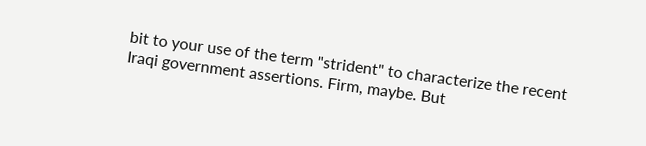bit to your use of the term "strident" to characterize the recent Iraqi government assertions. Firm, maybe. But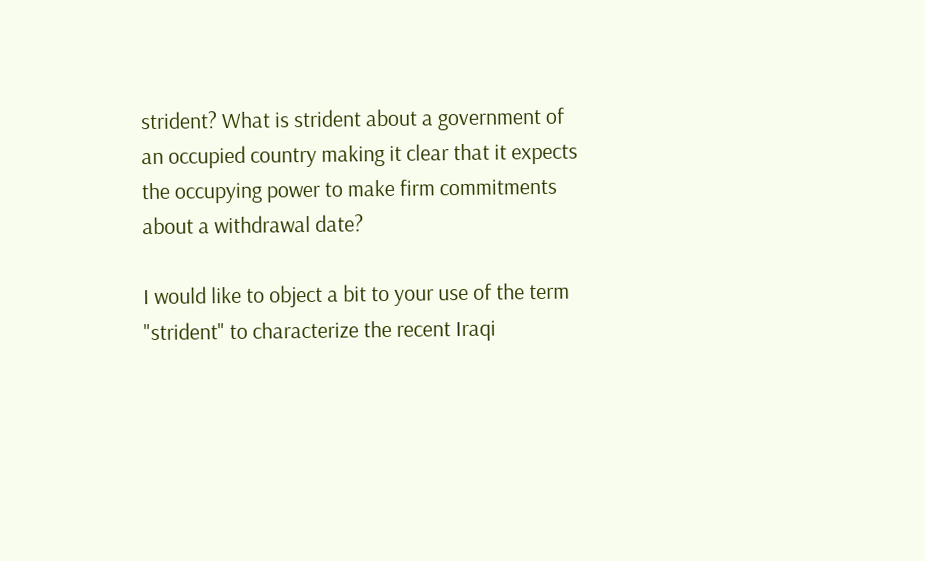strident? What is strident about a government of an occupied country making it clear that it expects the occupying power to make firm commitments about a withdrawal date?

I would like to object a bit to your use of the term "strident" to characterize the recent Iraqi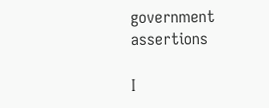government assertions

I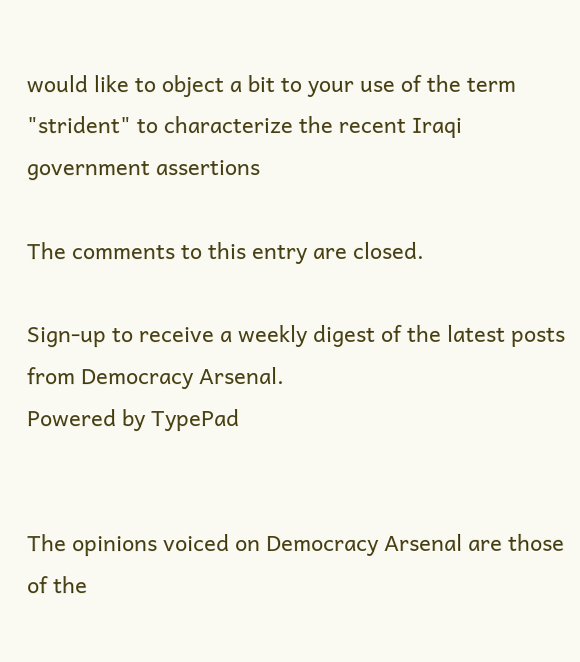would like to object a bit to your use of the term "strident" to characterize the recent Iraqi government assertions

The comments to this entry are closed.

Sign-up to receive a weekly digest of the latest posts from Democracy Arsenal.
Powered by TypePad


The opinions voiced on Democracy Arsenal are those of the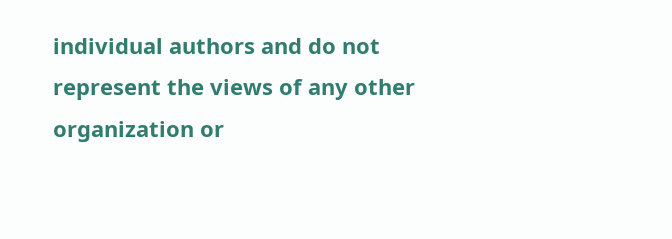individual authors and do not represent the views of any other organization or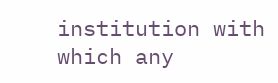institution with which any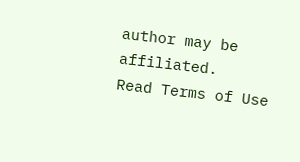author may be affiliated.
Read Terms of Use